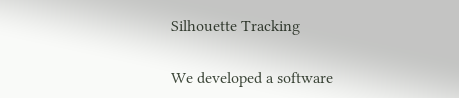Silhouette Tracking


We developed a software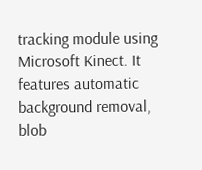tracking module using Microsoft Kinect. It features automatic background removal, blob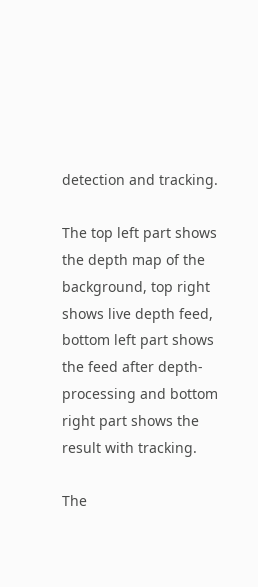detection and tracking.

The top left part shows the depth map of the background, top right shows live depth feed, bottom left part shows the feed after depth-processing and bottom right part shows the result with tracking.

The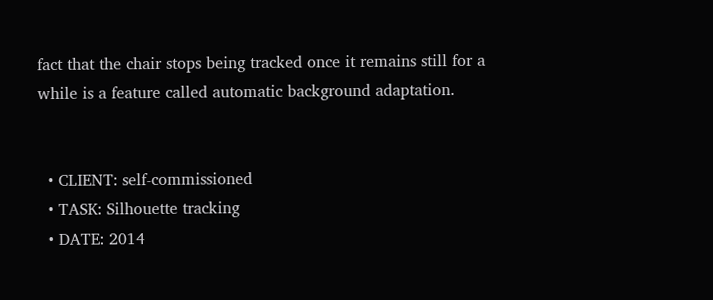fact that the chair stops being tracked once it remains still for a while is a feature called automatic background adaptation.


  • CLIENT: self-commissioned
  • TASK: Silhouette tracking
  • DATE: 2014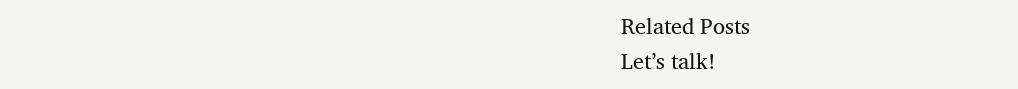Related Posts
Let’s talk!